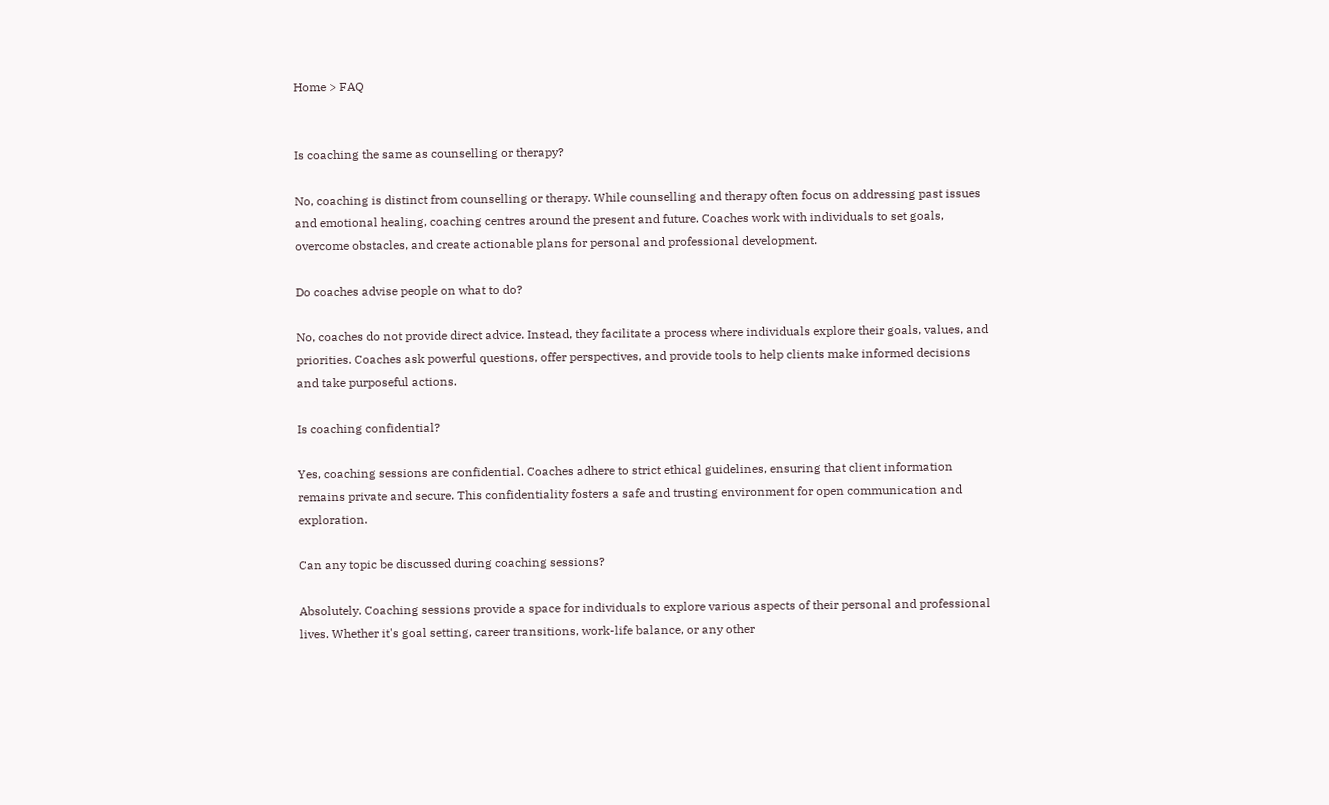Home > FAQ


Is coaching the same as counselling or therapy?

No, coaching is distinct from counselling or therapy. While counselling and therapy often focus on addressing past issues and emotional healing, coaching centres around the present and future. Coaches work with individuals to set goals, overcome obstacles, and create actionable plans for personal and professional development.

Do coaches advise people on what to do?

No, coaches do not provide direct advice. Instead, they facilitate a process where individuals explore their goals, values, and priorities. Coaches ask powerful questions, offer perspectives, and provide tools to help clients make informed decisions and take purposeful actions.

Is coaching confidential?

Yes, coaching sessions are confidential. Coaches adhere to strict ethical guidelines, ensuring that client information remains private and secure. This confidentiality fosters a safe and trusting environment for open communication and exploration.

Can any topic be discussed during coaching sessions?

Absolutely. Coaching sessions provide a space for individuals to explore various aspects of their personal and professional lives. Whether it's goal setting, career transitions, work-life balance, or any other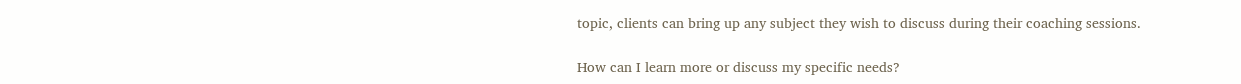topic, clients can bring up any subject they wish to discuss during their coaching sessions.

How can I learn more or discuss my specific needs?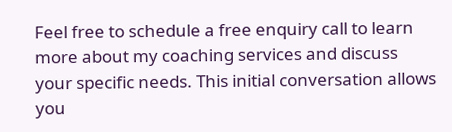Feel free to schedule a free enquiry call to learn more about my coaching services and discuss your specific needs. This initial conversation allows you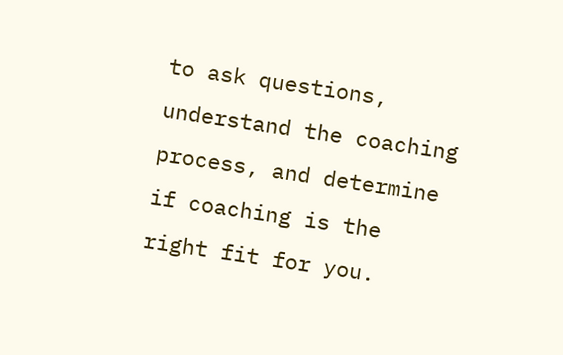to ask questions, understand the coaching process, and determine if coaching is the right fit for you.